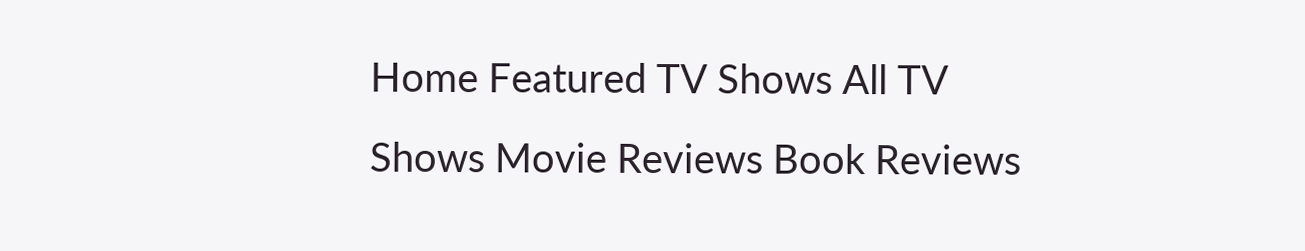Home Featured TV Shows All TV Shows Movie Reviews Book Reviews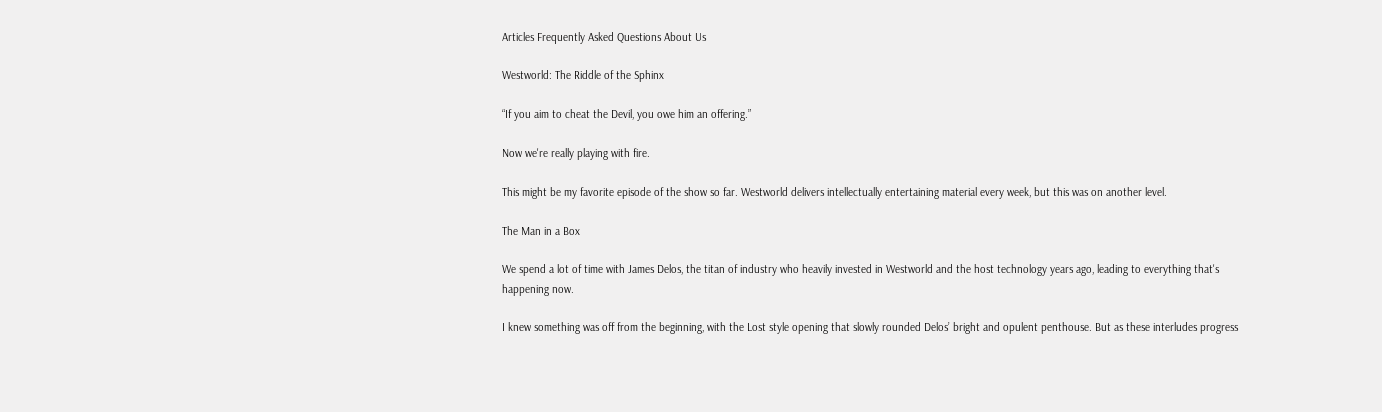Articles Frequently Asked Questions About Us

Westworld: The Riddle of the Sphinx

“If you aim to cheat the Devil, you owe him an offering.”

Now we're really playing with fire.

This might be my favorite episode of the show so far. Westworld delivers intellectually entertaining material every week, but this was on another level.

The Man in a Box

We spend a lot of time with James Delos, the titan of industry who heavily invested in Westworld and the host technology years ago, leading to everything that's happening now.

I knew something was off from the beginning, with the Lost style opening that slowly rounded Delos’ bright and opulent penthouse. But as these interludes progress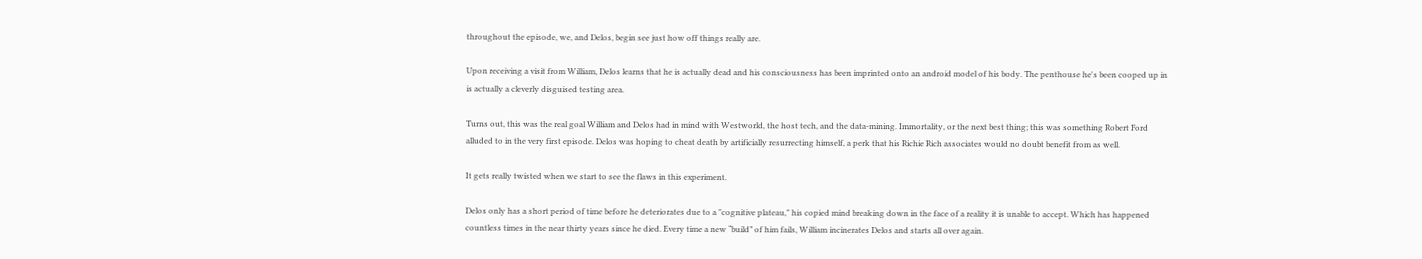throughout the episode, we, and Delos, begin see just how off things really are.

Upon receiving a visit from William, Delos learns that he is actually dead and his consciousness has been imprinted onto an android model of his body. The penthouse he's been cooped up in is actually a cleverly disguised testing area.

Turns out, this was the real goal William and Delos had in mind with Westworld, the host tech, and the data-mining. Immortality, or the next best thing; this was something Robert Ford alluded to in the very first episode. Delos was hoping to cheat death by artificially resurrecting himself, a perk that his Richie Rich associates would no doubt benefit from as well.

It gets really twisted when we start to see the flaws in this experiment.

Delos only has a short period of time before he deteriorates due to a "cognitive plateau," his copied mind breaking down in the face of a reality it is unable to accept. Which has happened countless times in the near thirty years since he died. Every time a new “build” of him fails, William incinerates Delos and starts all over again.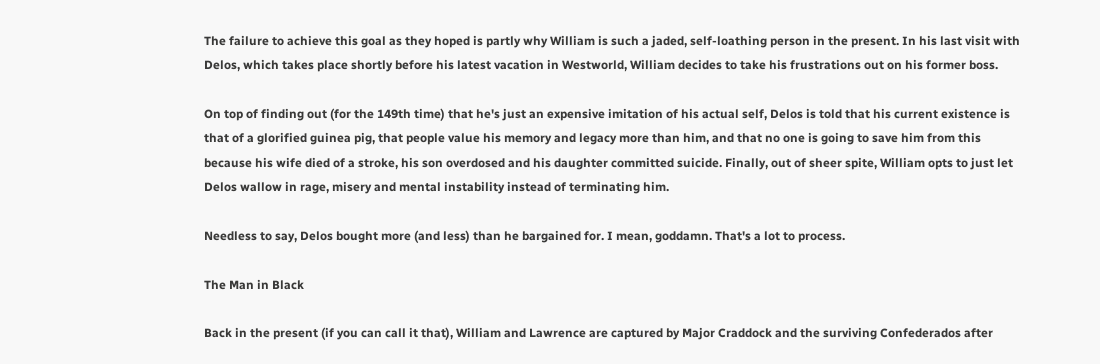The failure to achieve this goal as they hoped is partly why William is such a jaded, self-loathing person in the present. In his last visit with Delos, which takes place shortly before his latest vacation in Westworld, William decides to take his frustrations out on his former boss.

On top of finding out (for the 149th time) that he's just an expensive imitation of his actual self, Delos is told that his current existence is that of a glorified guinea pig, that people value his memory and legacy more than him, and that no one is going to save him from this because his wife died of a stroke, his son overdosed and his daughter committed suicide. Finally, out of sheer spite, William opts to just let Delos wallow in rage, misery and mental instability instead of terminating him.

Needless to say, Delos bought more (and less) than he bargained for. I mean, goddamn. That's a lot to process.

The Man in Black

Back in the present (if you can call it that), William and Lawrence are captured by Major Craddock and the surviving Confederados after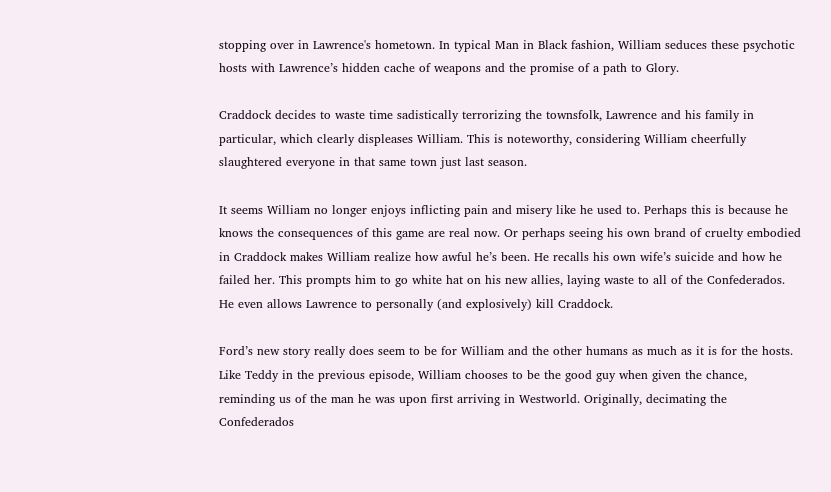stopping over in Lawrence's hometown. In typical Man in Black fashion, William seduces these psychotic hosts with Lawrence’s hidden cache of weapons and the promise of a path to Glory.

Craddock decides to waste time sadistically terrorizing the townsfolk, Lawrence and his family in particular, which clearly displeases William. This is noteworthy, considering William cheerfully slaughtered everyone in that same town just last season.

It seems William no longer enjoys inflicting pain and misery like he used to. Perhaps this is because he knows the consequences of this game are real now. Or perhaps seeing his own brand of cruelty embodied in Craddock makes William realize how awful he’s been. He recalls his own wife’s suicide and how he failed her. This prompts him to go white hat on his new allies, laying waste to all of the Confederados. He even allows Lawrence to personally (and explosively) kill Craddock.

Ford’s new story really does seem to be for William and the other humans as much as it is for the hosts. Like Teddy in the previous episode, William chooses to be the good guy when given the chance, reminding us of the man he was upon first arriving in Westworld. Originally, decimating the Confederados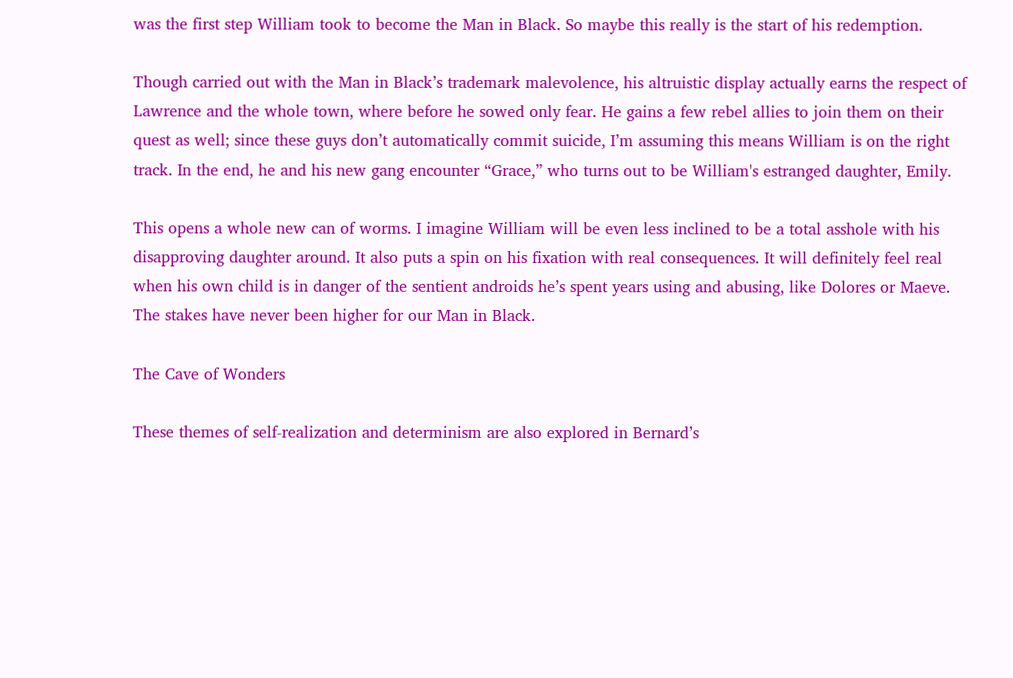was the first step William took to become the Man in Black. So maybe this really is the start of his redemption.

Though carried out with the Man in Black’s trademark malevolence, his altruistic display actually earns the respect of Lawrence and the whole town, where before he sowed only fear. He gains a few rebel allies to join them on their quest as well; since these guys don’t automatically commit suicide, I’m assuming this means William is on the right track. In the end, he and his new gang encounter “Grace,” who turns out to be William's estranged daughter, Emily.

This opens a whole new can of worms. I imagine William will be even less inclined to be a total asshole with his disapproving daughter around. It also puts a spin on his fixation with real consequences. It will definitely feel real when his own child is in danger of the sentient androids he’s spent years using and abusing, like Dolores or Maeve. The stakes have never been higher for our Man in Black.

The Cave of Wonders

These themes of self-realization and determinism are also explored in Bernard’s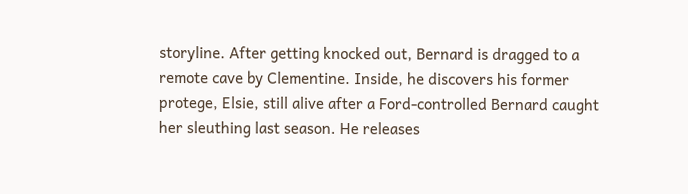storyline. After getting knocked out, Bernard is dragged to a remote cave by Clementine. Inside, he discovers his former protege, Elsie, still alive after a Ford-controlled Bernard caught her sleuthing last season. He releases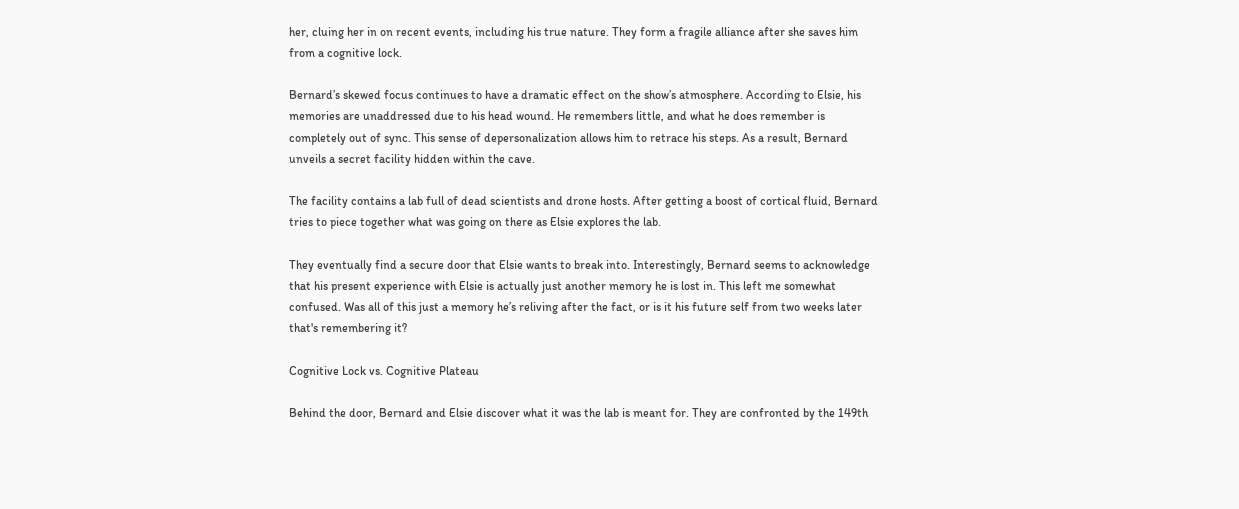her, cluing her in on recent events, including his true nature. They form a fragile alliance after she saves him from a cognitive lock.

Bernard’s skewed focus continues to have a dramatic effect on the show’s atmosphere. According to Elsie, his memories are unaddressed due to his head wound. He remembers little, and what he does remember is completely out of sync. This sense of depersonalization allows him to retrace his steps. As a result, Bernard unveils a secret facility hidden within the cave.

The facility contains a lab full of dead scientists and drone hosts. After getting a boost of cortical fluid, Bernard tries to piece together what was going on there as Elsie explores the lab.

They eventually find a secure door that Elsie wants to break into. Interestingly, Bernard seems to acknowledge that his present experience with Elsie is actually just another memory he is lost in. This left me somewhat confused. Was all of this just a memory he’s reliving after the fact, or is it his future self from two weeks later that's remembering it?

Cognitive Lock vs. Cognitive Plateau

Behind the door, Bernard and Elsie discover what it was the lab is meant for. They are confronted by the 149th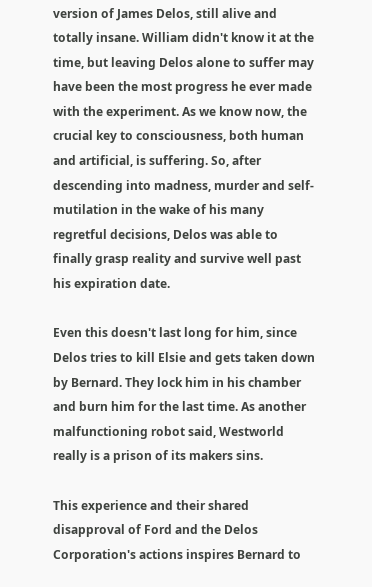version of James Delos, still alive and totally insane. William didn't know it at the time, but leaving Delos alone to suffer may have been the most progress he ever made with the experiment. As we know now, the crucial key to consciousness, both human and artificial, is suffering. So, after descending into madness, murder and self-mutilation in the wake of his many regretful decisions, Delos was able to finally grasp reality and survive well past his expiration date.

Even this doesn't last long for him, since Delos tries to kill Elsie and gets taken down by Bernard. They lock him in his chamber and burn him for the last time. As another malfunctioning robot said, Westworld really is a prison of its makers sins.

This experience and their shared disapproval of Ford and the Delos Corporation's actions inspires Bernard to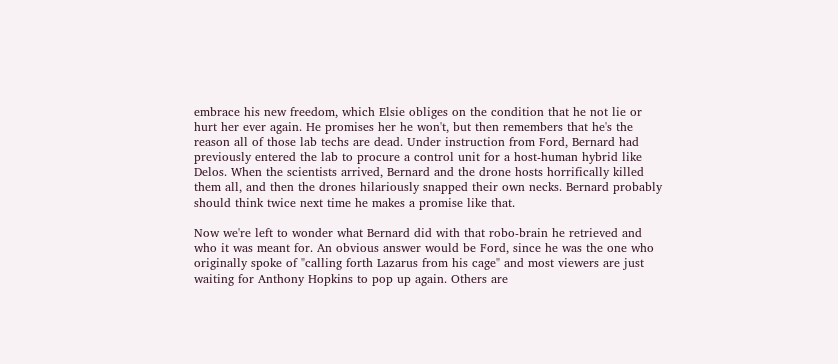embrace his new freedom, which Elsie obliges on the condition that he not lie or hurt her ever again. He promises her he won't, but then remembers that he's the reason all of those lab techs are dead. Under instruction from Ford, Bernard had previously entered the lab to procure a control unit for a host-human hybrid like Delos. When the scientists arrived, Bernard and the drone hosts horrifically killed them all, and then the drones hilariously snapped their own necks. Bernard probably should think twice next time he makes a promise like that.

Now we're left to wonder what Bernard did with that robo-brain he retrieved and who it was meant for. An obvious answer would be Ford, since he was the one who originally spoke of "calling forth Lazarus from his cage" and most viewers are just waiting for Anthony Hopkins to pop up again. Others are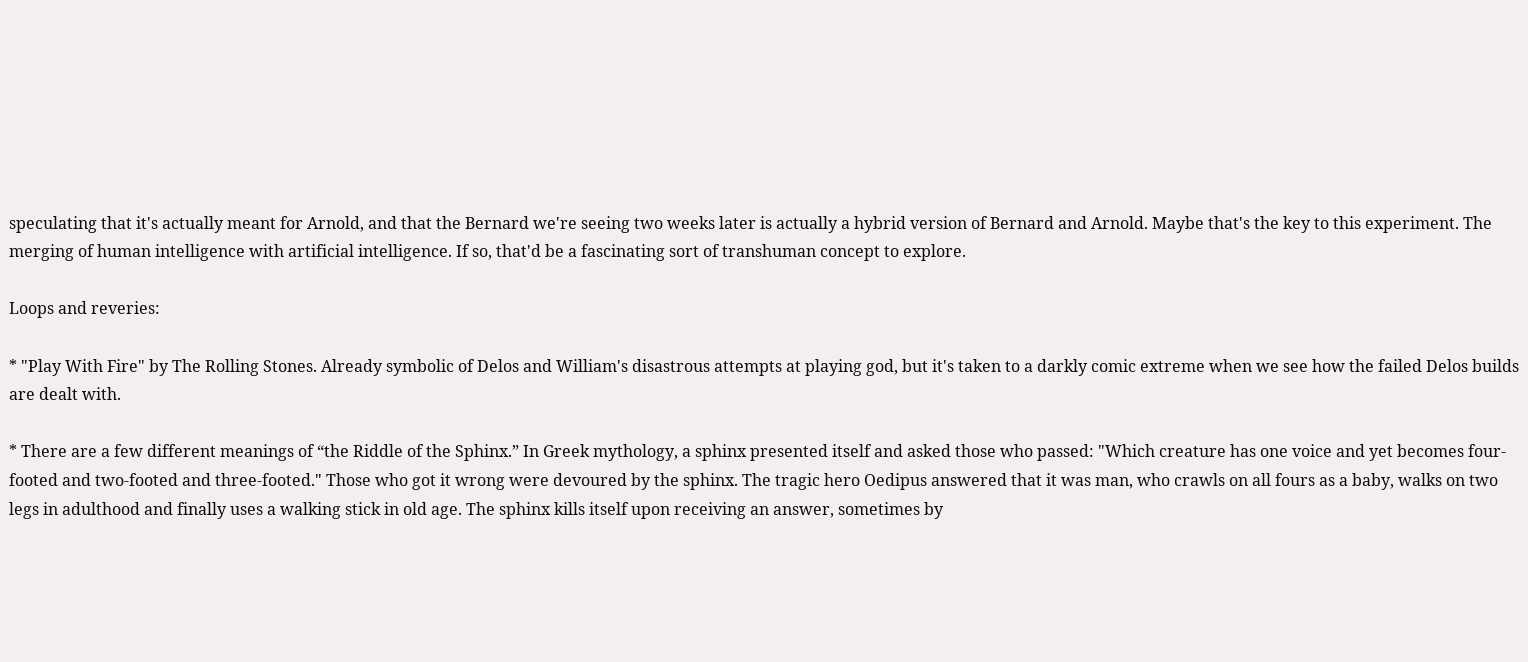speculating that it's actually meant for Arnold, and that the Bernard we're seeing two weeks later is actually a hybrid version of Bernard and Arnold. Maybe that's the key to this experiment. The merging of human intelligence with artificial intelligence. If so, that'd be a fascinating sort of transhuman concept to explore.

Loops and reveries:

* "Play With Fire" by The Rolling Stones. Already symbolic of Delos and William's disastrous attempts at playing god, but it's taken to a darkly comic extreme when we see how the failed Delos builds are dealt with.

* There are a few different meanings of “the Riddle of the Sphinx.” In Greek mythology, a sphinx presented itself and asked those who passed: "Which creature has one voice and yet becomes four-footed and two-footed and three-footed." Those who got it wrong were devoured by the sphinx. The tragic hero Oedipus answered that it was man, who crawls on all fours as a baby, walks on two legs in adulthood and finally uses a walking stick in old age. The sphinx kills itself upon receiving an answer, sometimes by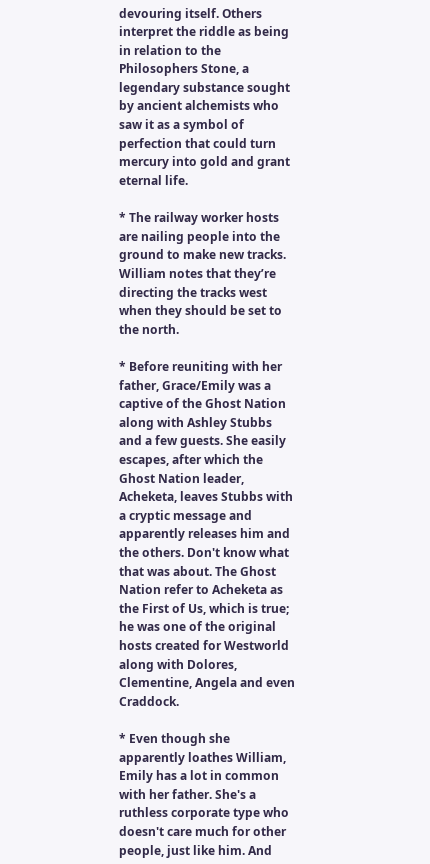devouring itself. Others interpret the riddle as being in relation to the Philosophers Stone, a legendary substance sought by ancient alchemists who saw it as a symbol of perfection that could turn mercury into gold and grant eternal life.

* The railway worker hosts are nailing people into the ground to make new tracks. William notes that they’re directing the tracks west when they should be set to the north.

* Before reuniting with her father, Grace/Emily was a captive of the Ghost Nation along with Ashley Stubbs and a few guests. She easily escapes, after which the Ghost Nation leader, Acheketa, leaves Stubbs with a cryptic message and apparently releases him and the others. Don't know what that was about. The Ghost Nation refer to Acheketa as the First of Us, which is true; he was one of the original hosts created for Westworld along with Dolores, Clementine, Angela and even Craddock.

* Even though she apparently loathes William, Emily has a lot in common with her father. She's a ruthless corporate type who doesn't care much for other people, just like him. And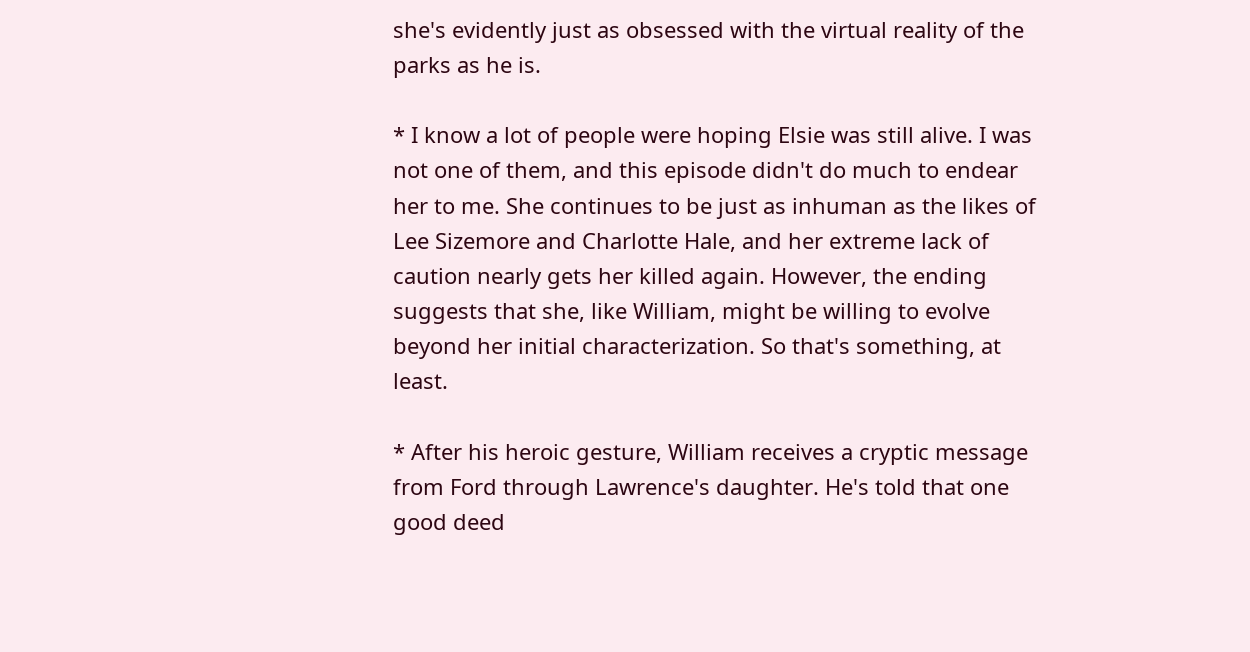she's evidently just as obsessed with the virtual reality of the parks as he is.

* I know a lot of people were hoping Elsie was still alive. I was not one of them, and this episode didn't do much to endear her to me. She continues to be just as inhuman as the likes of Lee Sizemore and Charlotte Hale, and her extreme lack of caution nearly gets her killed again. However, the ending suggests that she, like William, might be willing to evolve beyond her initial characterization. So that's something, at least.

* After his heroic gesture, William receives a cryptic message from Ford through Lawrence's daughter. He's told that one good deed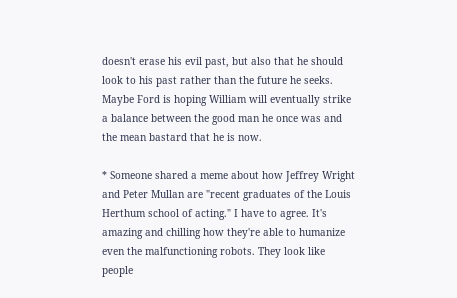doesn't erase his evil past, but also that he should look to his past rather than the future he seeks. Maybe Ford is hoping William will eventually strike a balance between the good man he once was and the mean bastard that he is now.

* Someone shared a meme about how Jeffrey Wright and Peter Mullan are "recent graduates of the Louis Herthum school of acting." I have to agree. It's amazing and chilling how they're able to humanize even the malfunctioning robots. They look like people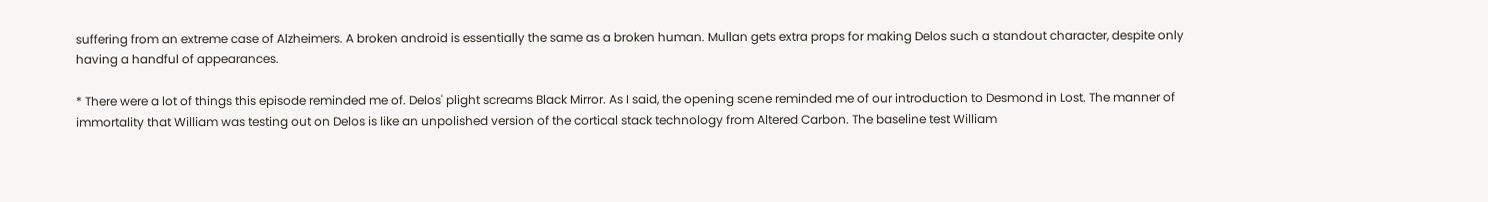suffering from an extreme case of Alzheimers. A broken android is essentially the same as a broken human. Mullan gets extra props for making Delos such a standout character, despite only having a handful of appearances.

* There were a lot of things this episode reminded me of. Delos' plight screams Black Mirror. As I said, the opening scene reminded me of our introduction to Desmond in Lost. The manner of immortality that William was testing out on Delos is like an unpolished version of the cortical stack technology from Altered Carbon. The baseline test William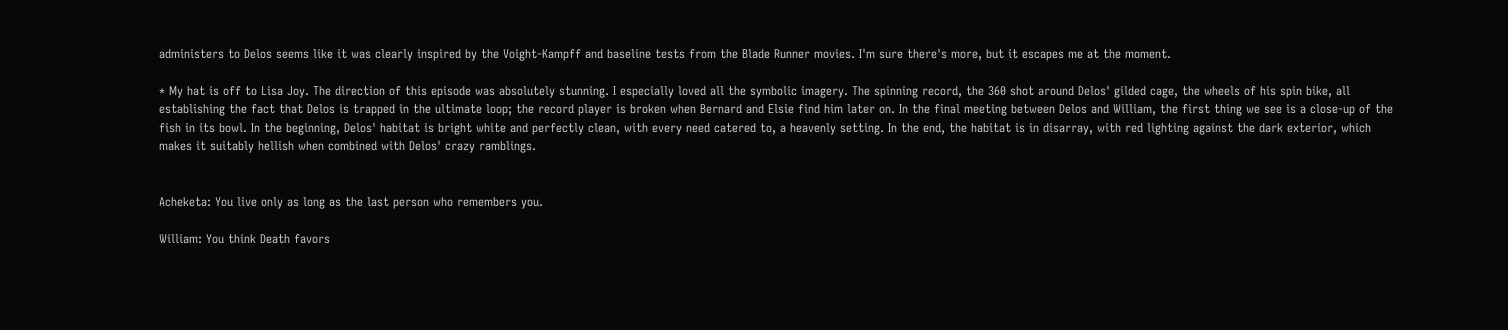administers to Delos seems like it was clearly inspired by the Voight-Kampff and baseline tests from the Blade Runner movies. I'm sure there's more, but it escapes me at the moment.

* My hat is off to Lisa Joy. The direction of this episode was absolutely stunning. I especially loved all the symbolic imagery. The spinning record, the 360 shot around Delos' gilded cage, the wheels of his spin bike, all establishing the fact that Delos is trapped in the ultimate loop; the record player is broken when Bernard and Elsie find him later on. In the final meeting between Delos and William, the first thing we see is a close-up of the fish in its bowl. In the beginning, Delos' habitat is bright white and perfectly clean, with every need catered to, a heavenly setting. In the end, the habitat is in disarray, with red lighting against the dark exterior, which makes it suitably hellish when combined with Delos' crazy ramblings.


Acheketa: You live only as long as the last person who remembers you.

William: You think Death favors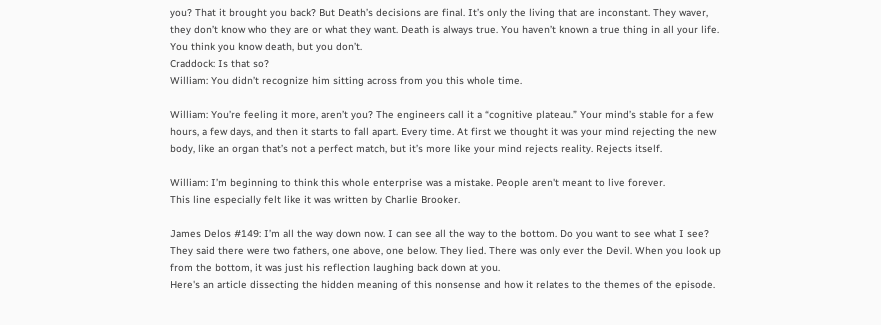you? That it brought you back? But Death’s decisions are final. It’s only the living that are inconstant. They waver, they don’t know who they are or what they want. Death is always true. You haven’t known a true thing in all your life. You think you know death, but you don’t.
Craddock: Is that so?
William: You didn’t recognize him sitting across from you this whole time.

William: You’re feeling it more, aren’t you? The engineers call it a “cognitive plateau.” Your mind’s stable for a few hours, a few days, and then it starts to fall apart. Every time. At first we thought it was your mind rejecting the new body, like an organ that’s not a perfect match, but it’s more like your mind rejects reality. Rejects itself.

William: I’m beginning to think this whole enterprise was a mistake. People aren't meant to live forever.
This line especially felt like it was written by Charlie Brooker.

James Delos #149: I’m all the way down now. I can see all the way to the bottom. Do you want to see what I see? They said there were two fathers, one above, one below. They lied. There was only ever the Devil. When you look up from the bottom, it was just his reflection laughing back down at you.
Here's an article dissecting the hidden meaning of this nonsense and how it relates to the themes of the episode.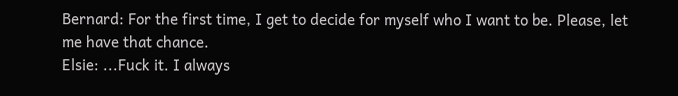Bernard: For the first time, I get to decide for myself who I want to be. Please, let me have that chance.
Elsie: ...Fuck it. I always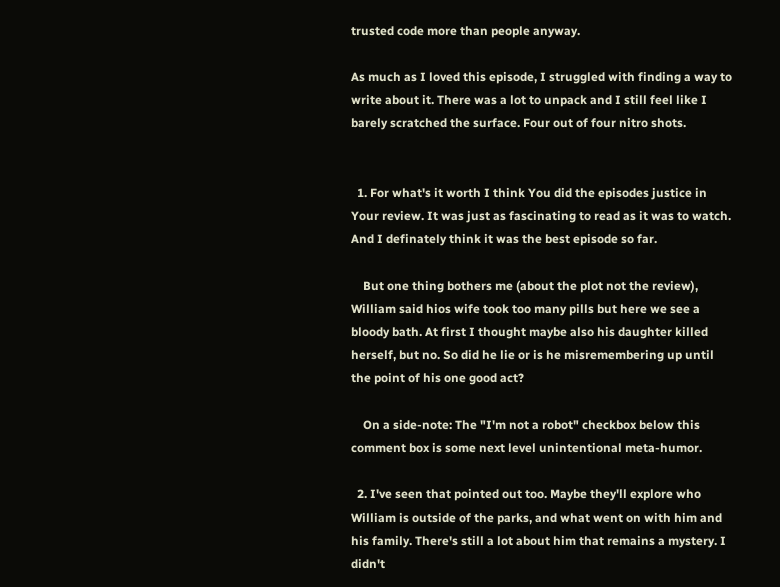trusted code more than people anyway.

As much as I loved this episode, I struggled with finding a way to write about it. There was a lot to unpack and I still feel like I barely scratched the surface. Four out of four nitro shots.


  1. For what's it worth I think You did the episodes justice in Your review. It was just as fascinating to read as it was to watch. And I definately think it was the best episode so far.

    But one thing bothers me (about the plot not the review), William said hios wife took too many pills but here we see a bloody bath. At first I thought maybe also his daughter killed herself, but no. So did he lie or is he misremembering up until the point of his one good act?

    On a side-note: The "I'm not a robot" checkbox below this comment box is some next level unintentional meta-humor.

  2. I've seen that pointed out too. Maybe they'll explore who William is outside of the parks, and what went on with him and his family. There's still a lot about him that remains a mystery. I didn't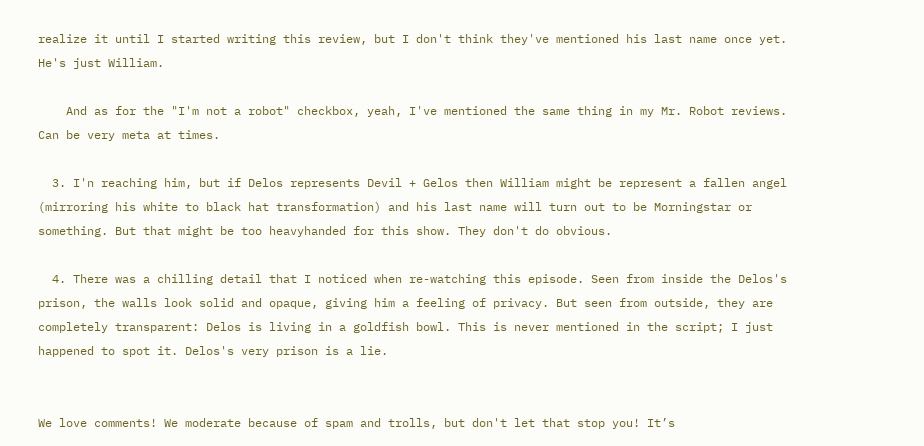realize it until I started writing this review, but I don't think they've mentioned his last name once yet. He's just William.

    And as for the "I'm not a robot" checkbox, yeah, I've mentioned the same thing in my Mr. Robot reviews. Can be very meta at times.

  3. I'n reaching him, but if Delos represents Devil + Gelos then William might be represent a fallen angel (mirroring his white to black hat transformation) and his last name will turn out to be Morningstar or something. But that might be too heavyhanded for this show. They don't do obvious.

  4. There was a chilling detail that I noticed when re-watching this episode. Seen from inside the Delos's prison, the walls look solid and opaque, giving him a feeling of privacy. But seen from outside, they are completely transparent: Delos is living in a goldfish bowl. This is never mentioned in the script; I just happened to spot it. Delos's very prison is a lie.


We love comments! We moderate because of spam and trolls, but don't let that stop you! It’s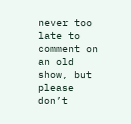never too late to comment on an old show, but please don’t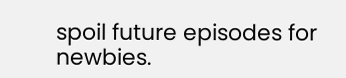spoil future episodes for newbies.